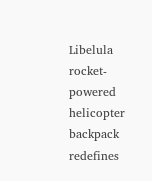Libelula rocket-powered helicopter backpack redefines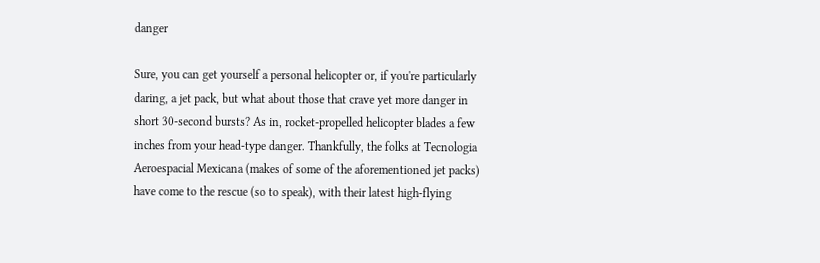danger

Sure, you can get yourself a personal helicopter or, if you're particularly daring, a jet pack, but what about those that crave yet more danger in short 30-second bursts? As in, rocket-propelled helicopter blades a few inches from your head-type danger. Thankfully, the folks at Tecnologia Aeroespacial Mexicana (makes of some of the aforementioned jet packs) have come to the rescue (so to speak), with their latest high-flying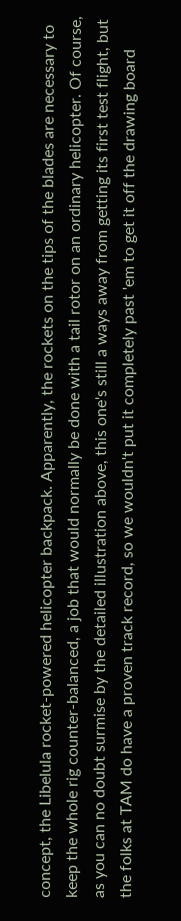concept, the Libelula rocket-powered helicopter backpack. Apparently, the rockets on the tips of the blades are necessary to keep the whole rig counter-balanced, a job that would normally be done with a tail rotor on an ordinary helicopter. Of course, as you can no doubt surmise by the detailed illustration above, this one's still a ways away from getting its first test flight, but the folks at TAM do have a proven track record, so we wouldn't put it completely past 'em to get it off the drawing board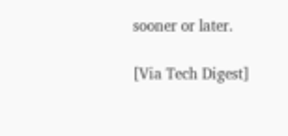sooner or later.

[Via Tech Digest]